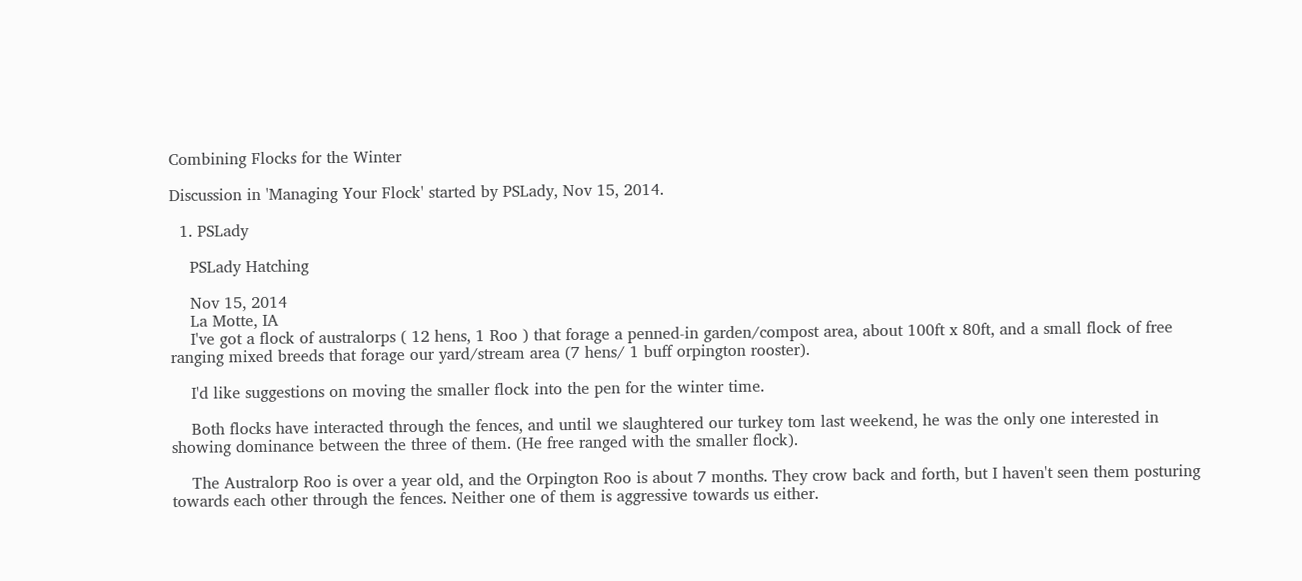Combining Flocks for the Winter

Discussion in 'Managing Your Flock' started by PSLady, Nov 15, 2014.

  1. PSLady

    PSLady Hatching

    Nov 15, 2014
    La Motte, IA
    I've got a flock of australorps ( 12 hens, 1 Roo ) that forage a penned-in garden/compost area, about 100ft x 80ft, and a small flock of free ranging mixed breeds that forage our yard/stream area (7 hens/ 1 buff orpington rooster).

    I'd like suggestions on moving the smaller flock into the pen for the winter time.

    Both flocks have interacted through the fences, and until we slaughtered our turkey tom last weekend, he was the only one interested in showing dominance between the three of them. (He free ranged with the smaller flock).

    The Australorp Roo is over a year old, and the Orpington Roo is about 7 months. They crow back and forth, but I haven't seen them posturing towards each other through the fences. Neither one of them is aggressive towards us either.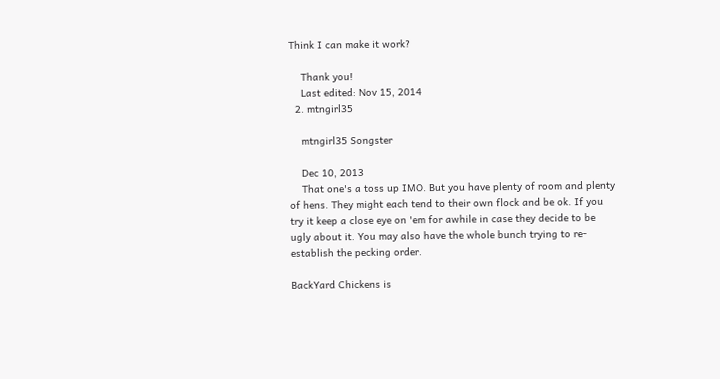Think I can make it work?

    Thank you!
    Last edited: Nov 15, 2014
  2. mtngirl35

    mtngirl35 Songster

    Dec 10, 2013
    That one's a toss up IMO. But you have plenty of room and plenty of hens. They might each tend to their own flock and be ok. If you try it keep a close eye on 'em for awhile in case they decide to be ugly about it. You may also have the whole bunch trying to re-establish the pecking order.

BackYard Chickens is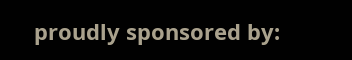proudly sponsored by: